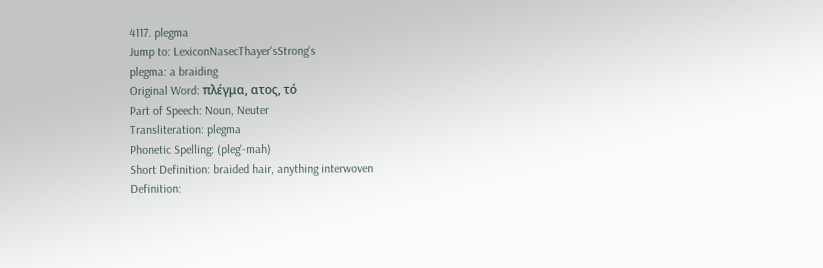4117. plegma
Jump to: LexiconNasecThayer'sStrong's
plegma: a braiding
Original Word: πλέγμα, ατος, τό
Part of Speech: Noun, Neuter
Transliteration: plegma
Phonetic Spelling: (pleg'-mah)
Short Definition: braided hair, anything interwoven
Definition: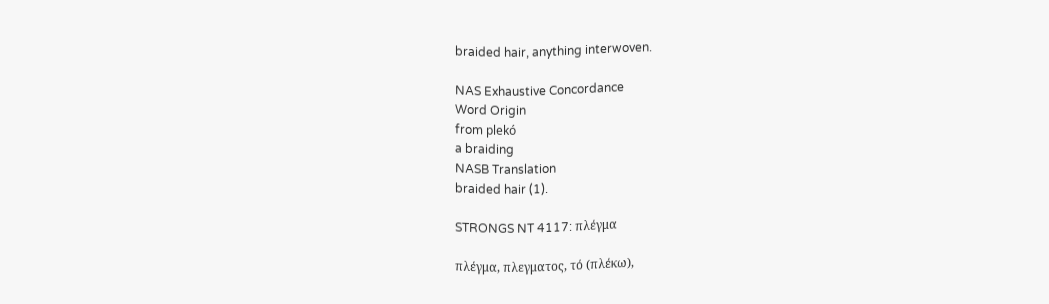braided hair, anything interwoven.

NAS Exhaustive Concordance
Word Origin
from plekó
a braiding
NASB Translation
braided hair (1).

STRONGS NT 4117: πλέγμα

πλέγμα, πλεγματος, τό (πλέκω),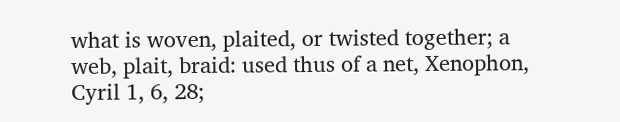what is woven, plaited, or twisted together; a web, plait, braid: used thus of a net, Xenophon, Cyril 1, 6, 28;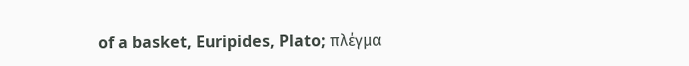of a basket, Euripides, Plato; πλέγμα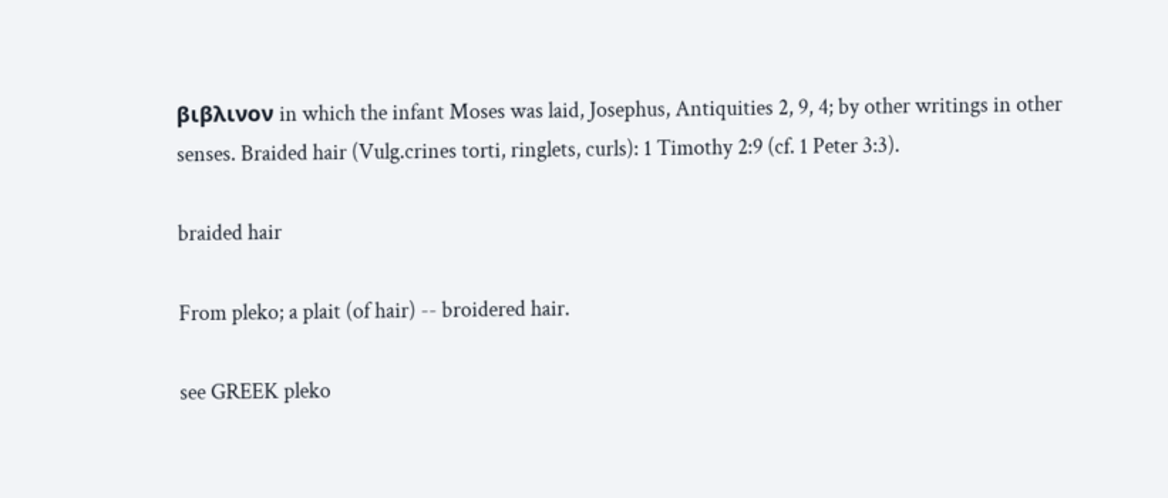βιβλινον in which the infant Moses was laid, Josephus, Antiquities 2, 9, 4; by other writings in other senses. Braided hair (Vulg.crines torti, ringlets, curls): 1 Timothy 2:9 (cf. 1 Peter 3:3).

braided hair

From pleko; a plait (of hair) -- broidered hair.

see GREEK pleko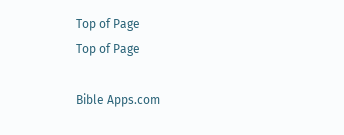Top of Page
Top of Page

Bible Apps.com